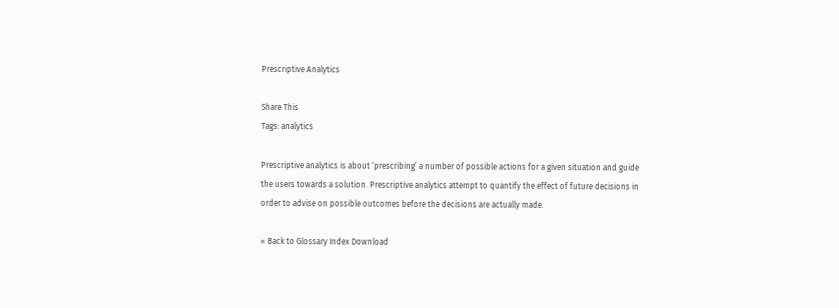Prescriptive Analytics

Share This
Tags: analytics

Prescriptive analytics is about ‘prescribing’ a number of possible actions for a given situation and guide the users towards a solution. Prescriptive analytics attempt to quantify the effect of future decisions in order to advise on possible outcomes before the decisions are actually made.

« Back to Glossary Index Download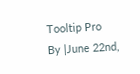Tooltip Pro
By |June 22nd,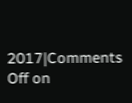2017|Comments Off on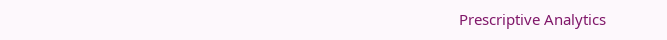Prescriptive Analytics